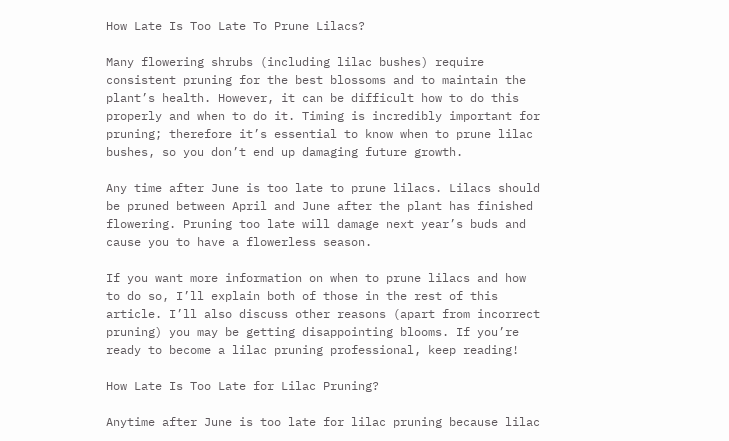How Late Is Too Late To Prune Lilacs?

Many flowering shrubs (including lilac bushes) require consistent pruning for the best blossoms and to maintain the plant’s health. However, it can be difficult how to do this properly and when to do it. Timing is incredibly important for pruning; therefore it’s essential to know when to prune lilac bushes, so you don’t end up damaging future growth.

Any time after June is too late to prune lilacs. Lilacs should be pruned between April and June after the plant has finished flowering. Pruning too late will damage next year’s buds and cause you to have a flowerless season.

If you want more information on when to prune lilacs and how to do so, I’ll explain both of those in the rest of this article. I’ll also discuss other reasons (apart from incorrect pruning) you may be getting disappointing blooms. If you’re ready to become a lilac pruning professional, keep reading!

How Late Is Too Late for Lilac Pruning?

Anytime after June is too late for lilac pruning because lilac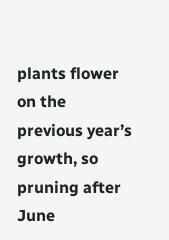plants flower on the previous year’s growth, so pruning after June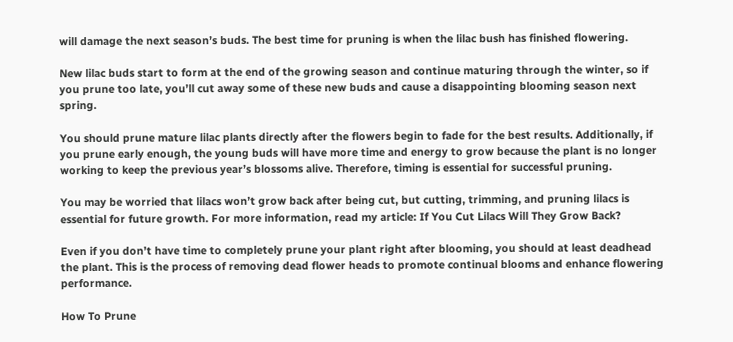will damage the next season’s buds. The best time for pruning is when the lilac bush has finished flowering.

New lilac buds start to form at the end of the growing season and continue maturing through the winter, so if you prune too late, you’ll cut away some of these new buds and cause a disappointing blooming season next spring.

You should prune mature lilac plants directly after the flowers begin to fade for the best results. Additionally, if you prune early enough, the young buds will have more time and energy to grow because the plant is no longer working to keep the previous year’s blossoms alive. Therefore, timing is essential for successful pruning.

You may be worried that lilacs won’t grow back after being cut, but cutting, trimming, and pruning lilacs is essential for future growth. For more information, read my article: If You Cut Lilacs Will They Grow Back?

Even if you don’t have time to completely prune your plant right after blooming, you should at least deadhead the plant. This is the process of removing dead flower heads to promote continual blooms and enhance flowering performance.

How To Prune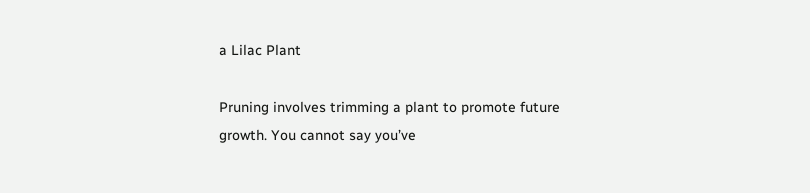a Lilac Plant

Pruning involves trimming a plant to promote future growth. You cannot say you’ve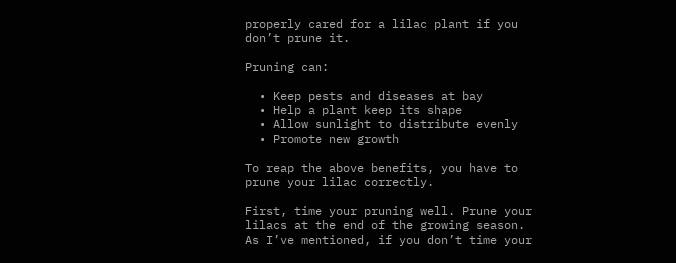properly cared for a lilac plant if you don’t prune it.

Pruning can:

  • Keep pests and diseases at bay
  • Help a plant keep its shape
  • Allow sunlight to distribute evenly
  • Promote new growth

To reap the above benefits, you have to prune your lilac correctly.

First, time your pruning well. Prune your lilacs at the end of the growing season. As I’ve mentioned, if you don’t time your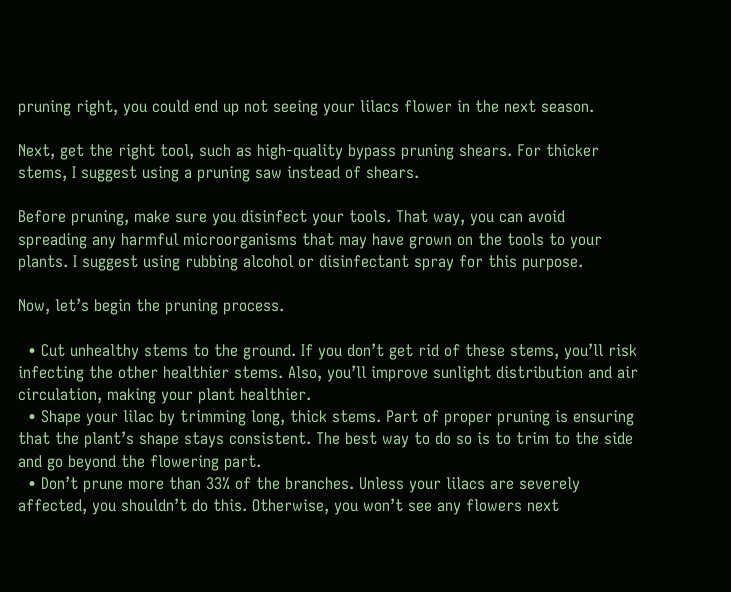pruning right, you could end up not seeing your lilacs flower in the next season.

Next, get the right tool, such as high-quality bypass pruning shears. For thicker stems, I suggest using a pruning saw instead of shears.

Before pruning, make sure you disinfect your tools. That way, you can avoid spreading any harmful microorganisms that may have grown on the tools to your plants. I suggest using rubbing alcohol or disinfectant spray for this purpose.

Now, let’s begin the pruning process.

  • Cut unhealthy stems to the ground. If you don’t get rid of these stems, you’ll risk infecting the other healthier stems. Also, you’ll improve sunlight distribution and air circulation, making your plant healthier.
  • Shape your lilac by trimming long, thick stems. Part of proper pruning is ensuring that the plant’s shape stays consistent. The best way to do so is to trim to the side and go beyond the flowering part.
  • Don’t prune more than 33% of the branches. Unless your lilacs are severely affected, you shouldn’t do this. Otherwise, you won’t see any flowers next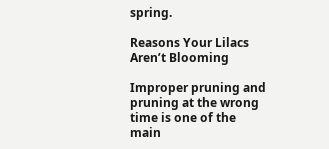spring.

Reasons Your Lilacs Aren’t Blooming

Improper pruning and pruning at the wrong time is one of the main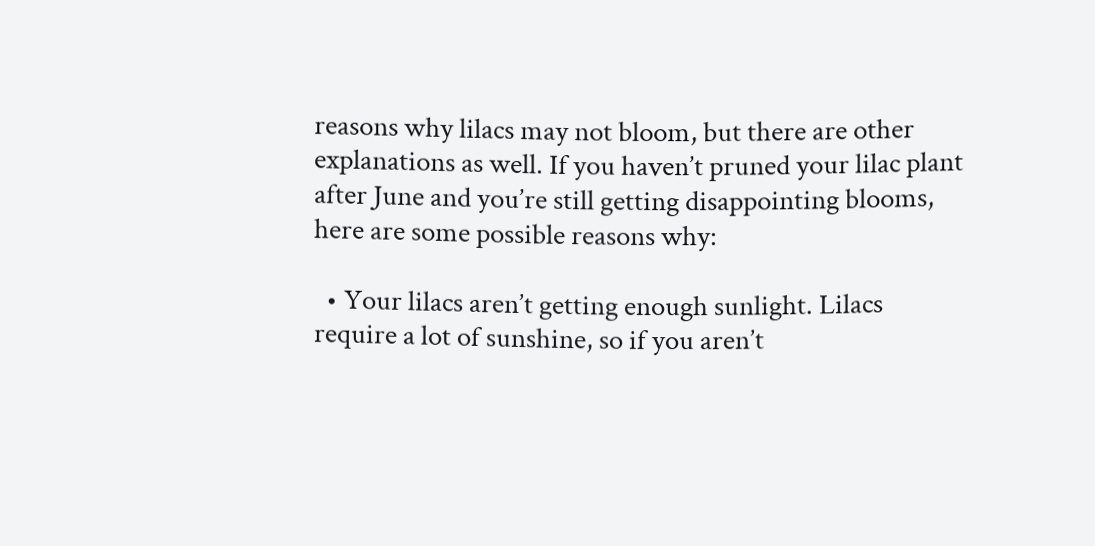reasons why lilacs may not bloom, but there are other explanations as well. If you haven’t pruned your lilac plant after June and you’re still getting disappointing blooms, here are some possible reasons why:

  • Your lilacs aren’t getting enough sunlight. Lilacs require a lot of sunshine, so if you aren’t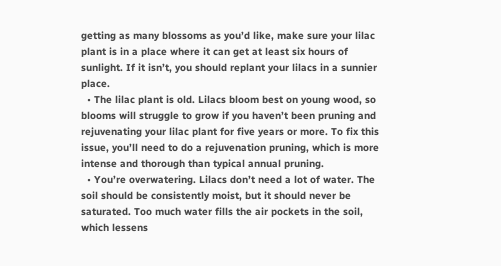getting as many blossoms as you’d like, make sure your lilac plant is in a place where it can get at least six hours of sunlight. If it isn’t, you should replant your lilacs in a sunnier place.
  • The lilac plant is old. Lilacs bloom best on young wood, so blooms will struggle to grow if you haven’t been pruning and rejuvenating your lilac plant for five years or more. To fix this issue, you’ll need to do a rejuvenation pruning, which is more intense and thorough than typical annual pruning.
  • You’re overwatering. Lilacs don’t need a lot of water. The soil should be consistently moist, but it should never be saturated. Too much water fills the air pockets in the soil, which lessens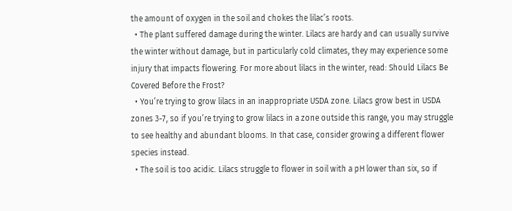the amount of oxygen in the soil and chokes the lilac’s roots.
  • The plant suffered damage during the winter. Lilacs are hardy and can usually survive the winter without damage, but in particularly cold climates, they may experience some injury that impacts flowering. For more about lilacs in the winter, read: Should Lilacs Be Covered Before the Frost?
  • You’re trying to grow lilacs in an inappropriate USDA zone. Lilacs grow best in USDA zones 3-7, so if you’re trying to grow lilacs in a zone outside this range, you may struggle to see healthy and abundant blooms. In that case, consider growing a different flower species instead.
  • The soil is too acidic. Lilacs struggle to flower in soil with a pH lower than six, so if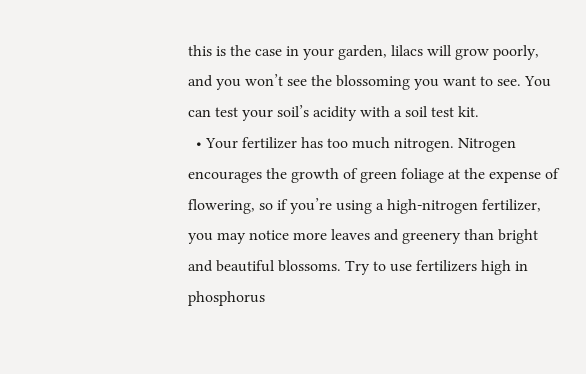this is the case in your garden, lilacs will grow poorly, and you won’t see the blossoming you want to see. You can test your soil’s acidity with a soil test kit.
  • Your fertilizer has too much nitrogen. Nitrogen encourages the growth of green foliage at the expense of flowering, so if you’re using a high-nitrogen fertilizer, you may notice more leaves and greenery than bright and beautiful blossoms. Try to use fertilizers high in phosphorus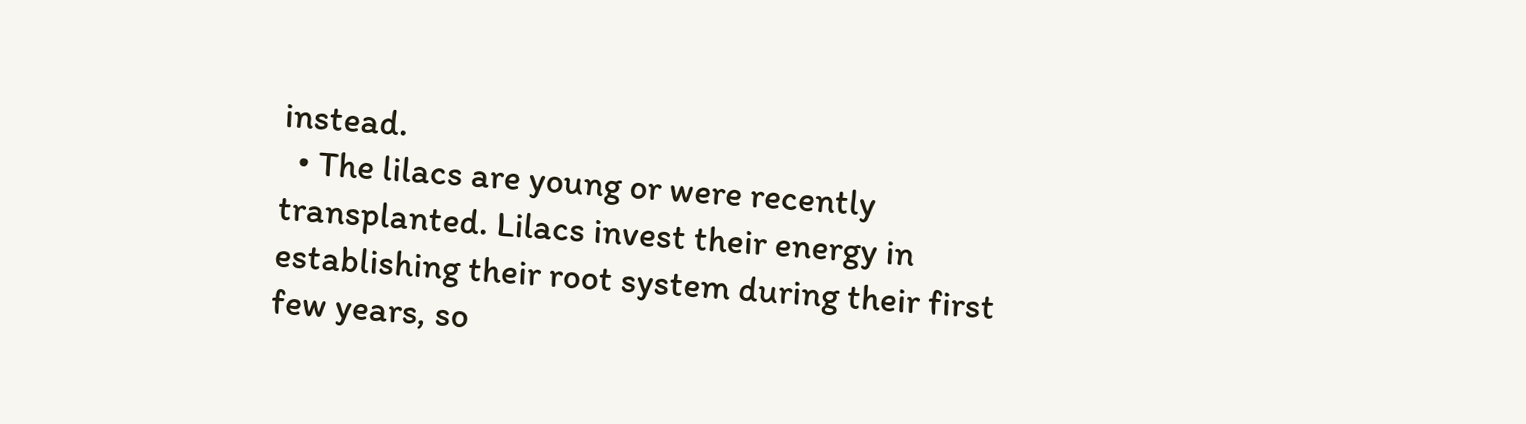instead.
  • The lilacs are young or were recently transplanted. Lilacs invest their energy in establishing their root system during their first few years, so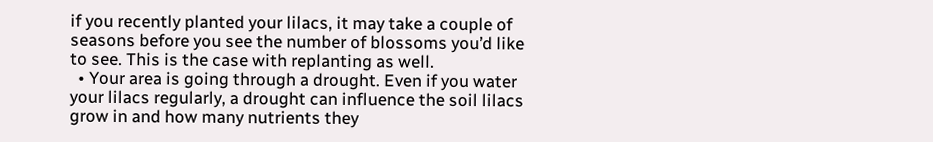if you recently planted your lilacs, it may take a couple of seasons before you see the number of blossoms you’d like to see. This is the case with replanting as well.
  • Your area is going through a drought. Even if you water your lilacs regularly, a drought can influence the soil lilacs grow in and how many nutrients they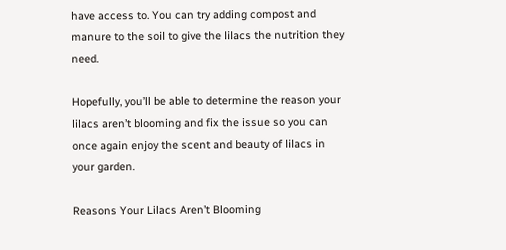have access to. You can try adding compost and manure to the soil to give the lilacs the nutrition they need.

Hopefully, you’ll be able to determine the reason your lilacs aren’t blooming and fix the issue so you can once again enjoy the scent and beauty of lilacs in your garden.

Reasons Your Lilacs Aren’t Blooming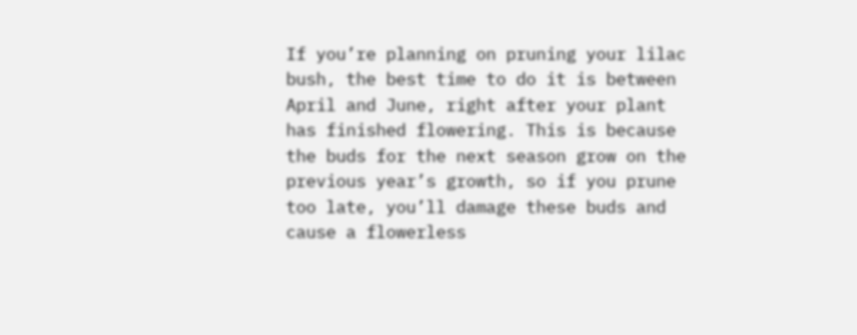If you’re planning on pruning your lilac bush, the best time to do it is between April and June, right after your plant has finished flowering. This is because the buds for the next season grow on the previous year’s growth, so if you prune too late, you’ll damage these buds and cause a flowerless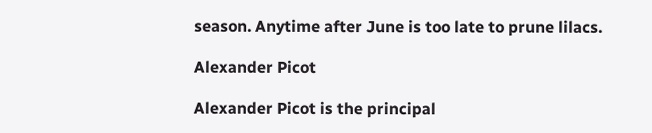season. Anytime after June is too late to prune lilacs.

Alexander Picot

Alexander Picot is the principal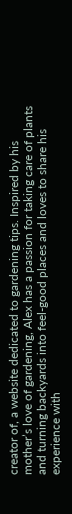creator of, a website dedicated to gardening tips. Inspired by his mother’s love of gardening, Alex has a passion for taking care of plants and turning backyards into feel-good places and loves to share his experience with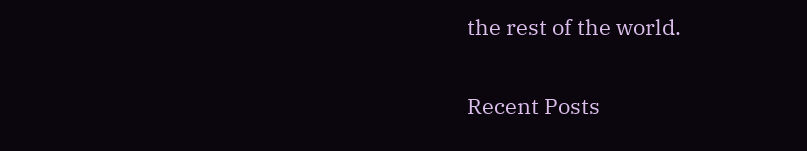the rest of the world.

Recent Posts